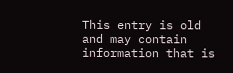This entry is old and may contain information that is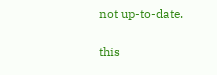not up-to-date.

this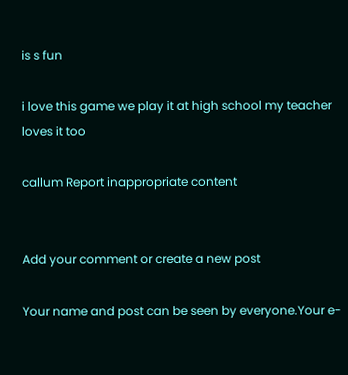is s fun

i love this game we play it at high school my teacher loves it too

callum Report inappropriate content


Add your comment or create a new post

Your name and post can be seen by everyone.Your e-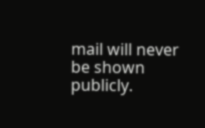mail will never be shown publicly.